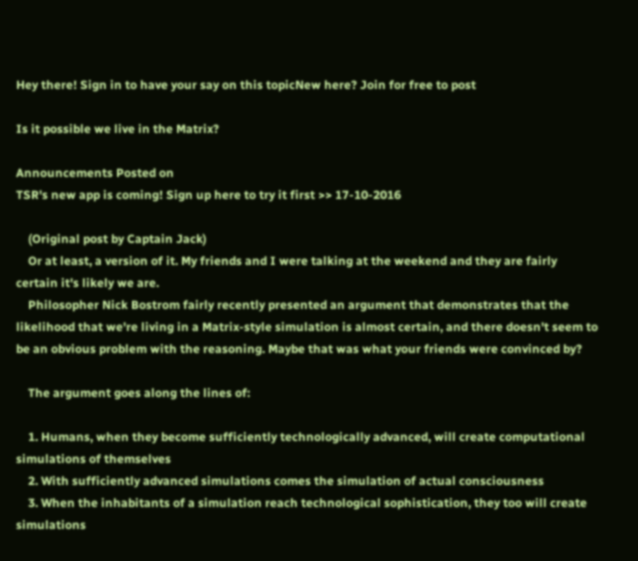Hey there! Sign in to have your say on this topicNew here? Join for free to post

Is it possible we live in the Matrix?

Announcements Posted on
TSR's new app is coming! Sign up here to try it first >> 17-10-2016

    (Original post by Captain Jack)
    Or at least, a version of it. My friends and I were talking at the weekend and they are fairly certain it's likely we are.
    Philosopher Nick Bostrom fairly recently presented an argument that demonstrates that the likelihood that we're living in a Matrix-style simulation is almost certain, and there doesn't seem to be an obvious problem with the reasoning. Maybe that was what your friends were convinced by?

    The argument goes along the lines of:

    1. Humans, when they become sufficiently technologically advanced, will create computational simulations of themselves
    2. With sufficiently advanced simulations comes the simulation of actual consciousness
    3. When the inhabitants of a simulation reach technological sophistication, they too will create simulations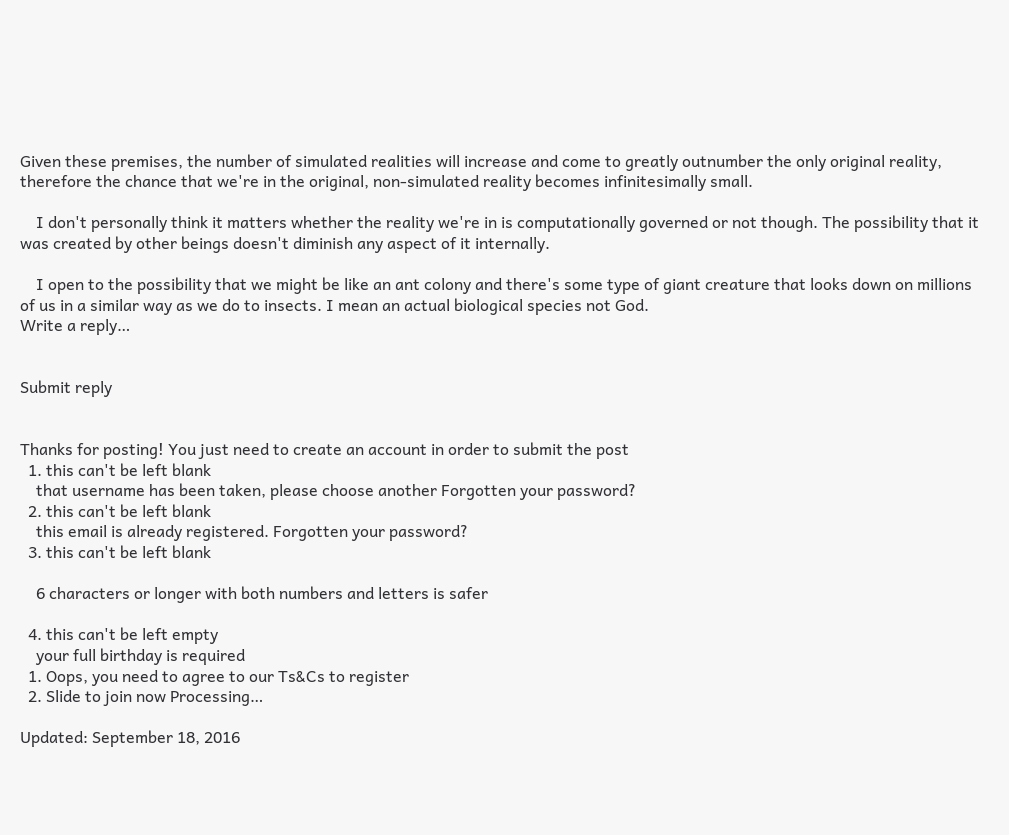Given these premises, the number of simulated realities will increase and come to greatly outnumber the only original reality, therefore the chance that we're in the original, non-simulated reality becomes infinitesimally small.

    I don't personally think it matters whether the reality we're in is computationally governed or not though. The possibility that it was created by other beings doesn't diminish any aspect of it internally.

    I open to the possibility that we might be like an ant colony and there's some type of giant creature that looks down on millions of us in a similar way as we do to insects. I mean an actual biological species not God.
Write a reply…


Submit reply


Thanks for posting! You just need to create an account in order to submit the post
  1. this can't be left blank
    that username has been taken, please choose another Forgotten your password?
  2. this can't be left blank
    this email is already registered. Forgotten your password?
  3. this can't be left blank

    6 characters or longer with both numbers and letters is safer

  4. this can't be left empty
    your full birthday is required
  1. Oops, you need to agree to our Ts&Cs to register
  2. Slide to join now Processing…

Updated: September 18, 2016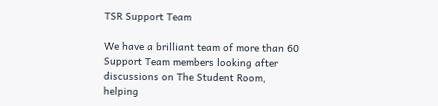TSR Support Team

We have a brilliant team of more than 60 Support Team members looking after discussions on The Student Room, helping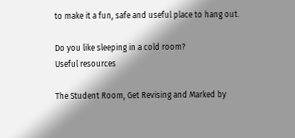to make it a fun, safe and useful place to hang out.

Do you like sleeping in a cold room?
Useful resources

The Student Room, Get Revising and Marked by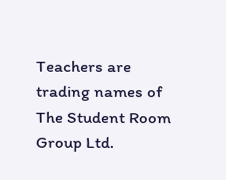Teachers are trading names of The Student Room Group Ltd.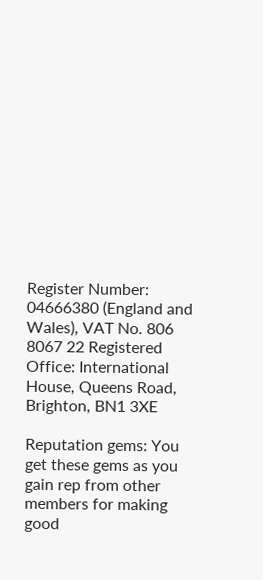Register Number: 04666380 (England and Wales), VAT No. 806 8067 22 Registered Office: International House, Queens Road, Brighton, BN1 3XE

Reputation gems: You get these gems as you gain rep from other members for making good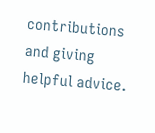contributions and giving helpful advice.